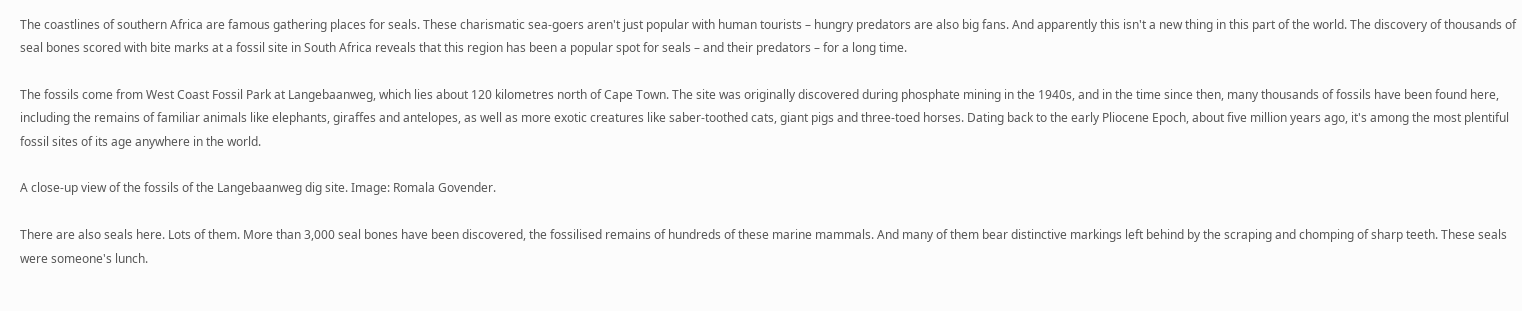The coastlines of southern Africa are famous gathering places for seals. These charismatic sea-goers aren't just popular with human tourists – hungry predators are also big fans. And apparently this isn't a new thing in this part of the world. The discovery of thousands of seal bones scored with bite marks at a fossil site in South Africa reveals that this region has been a popular spot for seals – and their predators – for a long time.

The fossils come from West Coast Fossil Park at Langebaanweg, which lies about 120 kilometres north of Cape Town. The site was originally discovered during phosphate mining in the 1940s, and in the time since then, many thousands of fossils have been found here, including the remains of familiar animals like elephants, giraffes and antelopes, as well as more exotic creatures like saber-toothed cats, giant pigs and three-toed horses. Dating back to the early Pliocene Epoch, about five million years ago, it's among the most plentiful fossil sites of its age anywhere in the world.

A close-up view of the fossils of the Langebaanweg dig site. Image: Romala Govender.

There are also seals here. Lots of them. More than 3,000 seal bones have been discovered, the fossilised remains of hundreds of these marine mammals. And many of them bear distinctive markings left behind by the scraping and chomping of sharp teeth. These seals were someone's lunch.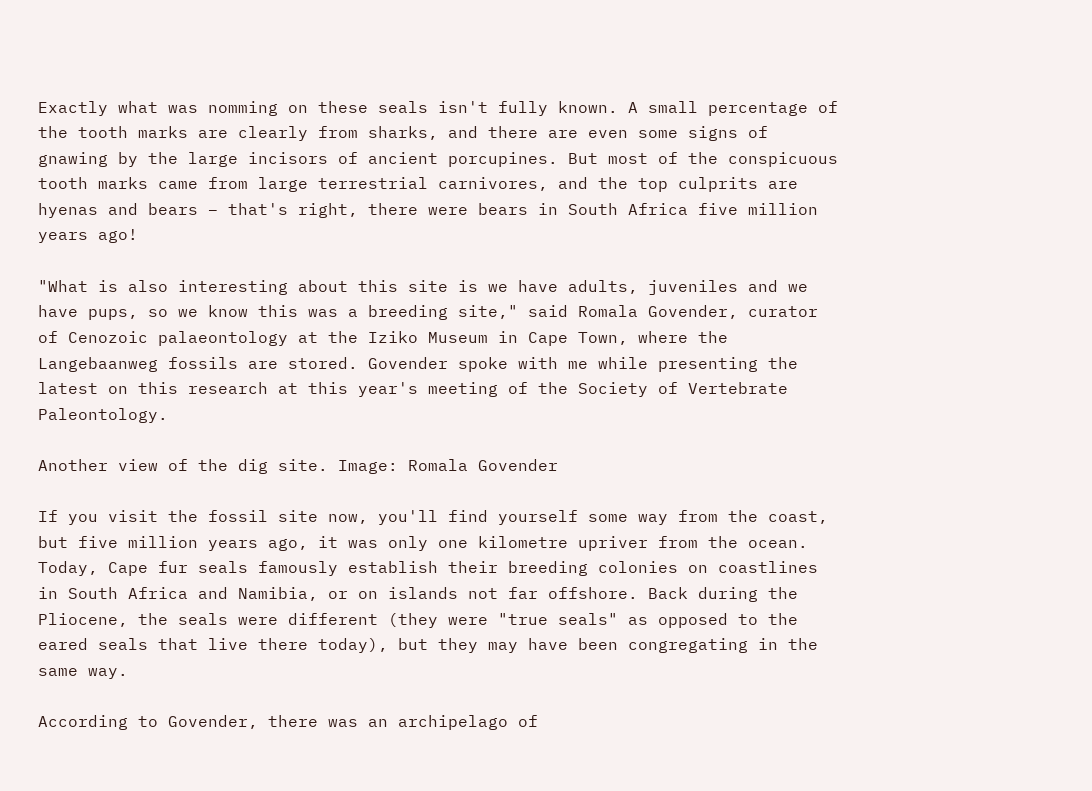Exactly what was nomming on these seals isn't fully known. A small percentage of the tooth marks are clearly from sharks, and there are even some signs of gnawing by the large incisors of ancient porcupines. But most of the conspicuous tooth marks came from large terrestrial carnivores, and the top culprits are hyenas and bears – that's right, there were bears in South Africa five million years ago!

"What is also interesting about this site is we have adults, juveniles and we have pups, so we know this was a breeding site," said Romala Govender, curator of Cenozoic palaeontology at the Iziko Museum in Cape Town, where the Langebaanweg fossils are stored. Govender spoke with me while presenting the latest on this research at this year's meeting of the Society of Vertebrate Paleontology.

Another view of the dig site. Image: Romala Govender

If you visit the fossil site now, you'll find yourself some way from the coast, but five million years ago, it was only one kilometre upriver from the ocean. Today, Cape fur seals famously establish their breeding colonies on coastlines in South Africa and Namibia, or on islands not far offshore. Back during the Pliocene, the seals were different (they were "true seals" as opposed to the eared seals that live there today), but they may have been congregating in the same way.

According to Govender, there was an archipelago of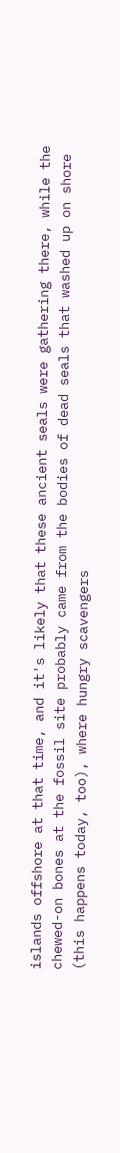islands offshore at that time, and it's likely that these ancient seals were gathering there, while the chewed-on bones at the fossil site probably came from the bodies of dead seals that washed up on shore (this happens today, too), where hungry scavengers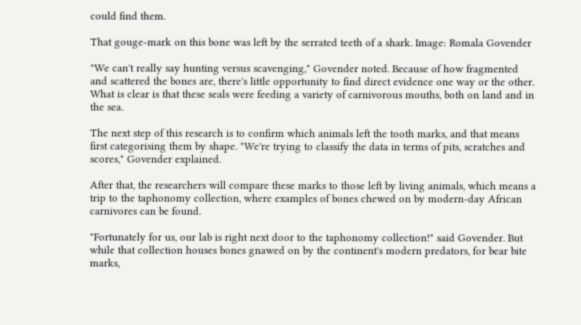could find them.

That gouge-mark on this bone was left by the serrated teeth of a shark. Image: Romala Govender

"We can't really say hunting versus scavenging," Govender noted. Because of how fragmented and scattered the bones are, there's little opportunity to find direct evidence one way or the other. What is clear is that these seals were feeding a variety of carnivorous mouths, both on land and in the sea.

The next step of this research is to confirm which animals left the tooth marks, and that means first categorising them by shape. "We're trying to classify the data in terms of pits, scratches and scores," Govender explained.

After that, the researchers will compare these marks to those left by living animals, which means a trip to the taphonomy collection, where examples of bones chewed on by modern-day African carnivores can be found.

"Fortunately for us, our lab is right next door to the taphonomy collection!" said Govender. But while that collection houses bones gnawed on by the continent's modern predators, for bear bite marks,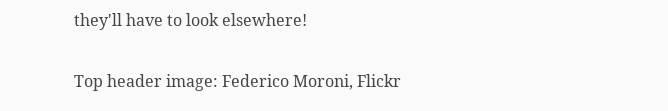they'll have to look elsewhere!


Top header image: Federico Moroni, Flickr